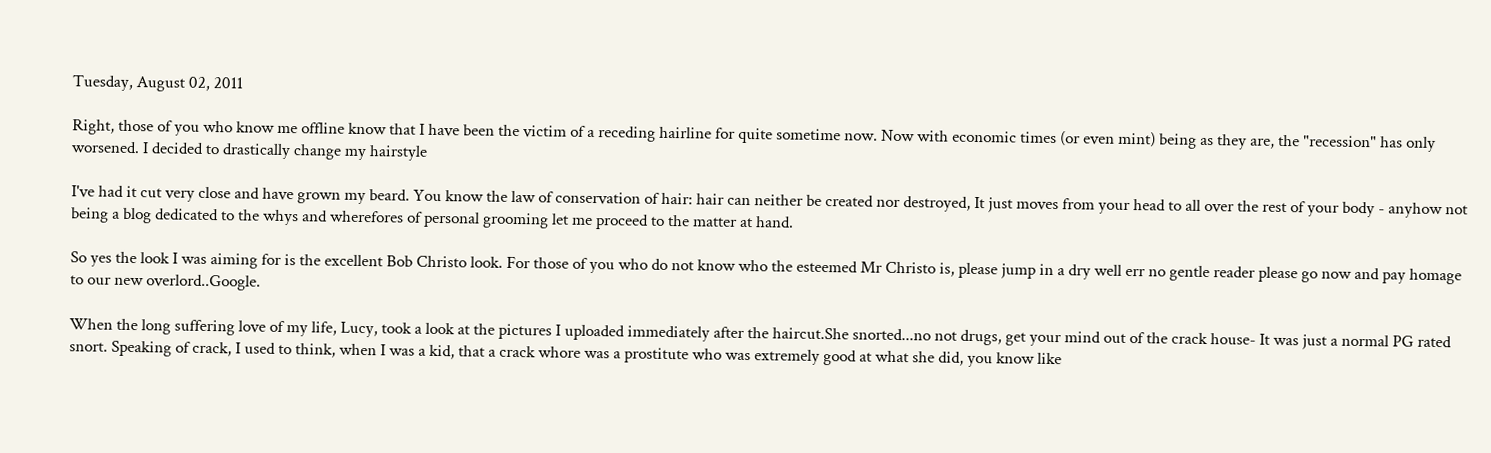Tuesday, August 02, 2011

Right, those of you who know me offline know that I have been the victim of a receding hairline for quite sometime now. Now with economic times (or even mint) being as they are, the "recession" has only worsened. I decided to drastically change my hairstyle

I've had it cut very close and have grown my beard. You know the law of conservation of hair: hair can neither be created nor destroyed, It just moves from your head to all over the rest of your body - anyhow not being a blog dedicated to the whys and wherefores of personal grooming let me proceed to the matter at hand.

So yes the look I was aiming for is the excellent Bob Christo look. For those of you who do not know who the esteemed Mr Christo is, please jump in a dry well err no gentle reader please go now and pay homage to our new overlord..Google.

When the long suffering love of my life, Lucy, took a look at the pictures I uploaded immediately after the haircut.She snorted...no not drugs, get your mind out of the crack house- It was just a normal PG rated snort. Speaking of crack, I used to think, when I was a kid, that a crack whore was a prostitute who was extremely good at what she did, you know like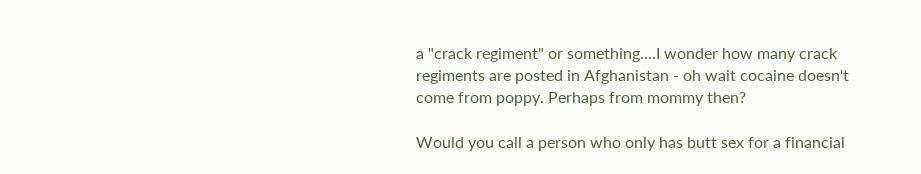a "crack regiment" or something....I wonder how many crack regiments are posted in Afghanistan - oh wait cocaine doesn't come from poppy. Perhaps from mommy then?

Would you call a person who only has butt sex for a financial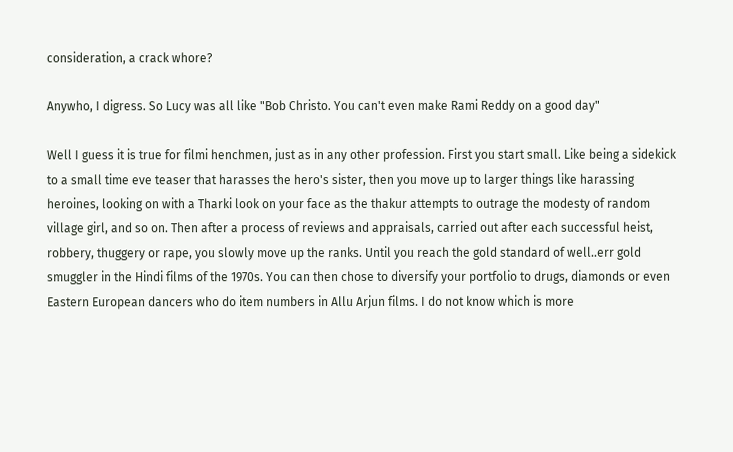consideration, a crack whore?

Anywho, I digress. So Lucy was all like "Bob Christo. You can't even make Rami Reddy on a good day"

Well I guess it is true for filmi henchmen, just as in any other profession. First you start small. Like being a sidekick to a small time eve teaser that harasses the hero's sister, then you move up to larger things like harassing heroines, looking on with a Tharki look on your face as the thakur attempts to outrage the modesty of random village girl, and so on. Then after a process of reviews and appraisals, carried out after each successful heist, robbery, thuggery or rape, you slowly move up the ranks. Until you reach the gold standard of well..err gold smuggler in the Hindi films of the 1970s. You can then chose to diversify your portfolio to drugs, diamonds or even Eastern European dancers who do item numbers in Allu Arjun films. I do not know which is more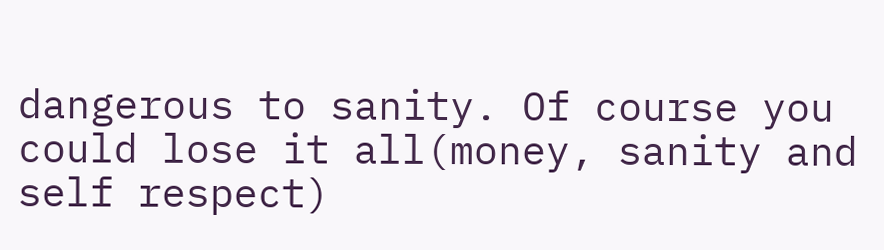dangerous to sanity. Of course you could lose it all(money, sanity and self respect)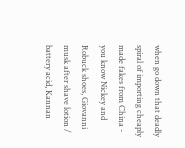when go down that deadly spiral of importing cheaply made fakes from China - you know Nickey and Robuck shoes, Giovanni musk after shave lotion / battery acid, Kannan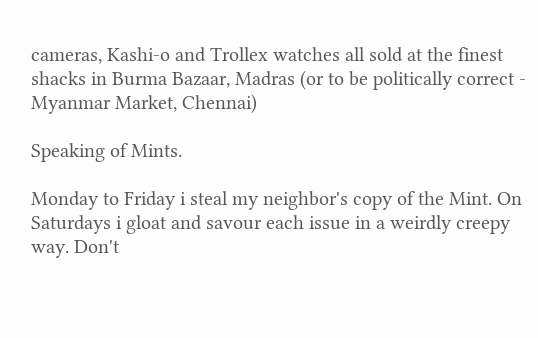cameras, Kashi-o and Trollex watches all sold at the finest shacks in Burma Bazaar, Madras (or to be politically correct - Myanmar Market, Chennai)

Speaking of Mints.

Monday to Friday i steal my neighbor's copy of the Mint. On Saturdays i gloat and savour each issue in a weirdly creepy way. Don't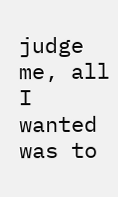judge me, all I wanted was to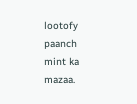lootofy paanch mint ka mazaa.